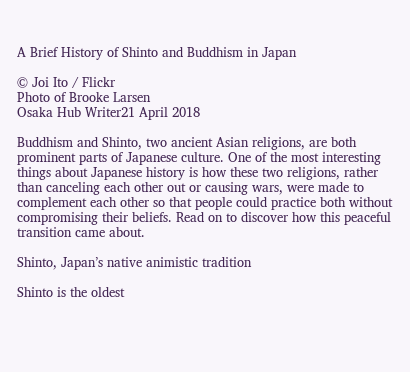A Brief History of Shinto and Buddhism in Japan

© Joi Ito / Flickr
Photo of Brooke Larsen
Osaka Hub Writer21 April 2018

Buddhism and Shinto, two ancient Asian religions, are both prominent parts of Japanese culture. One of the most interesting things about Japanese history is how these two religions, rather than canceling each other out or causing wars, were made to complement each other so that people could practice both without compromising their beliefs. Read on to discover how this peaceful transition came about.

Shinto, Japan’s native animistic tradition

Shinto is the oldest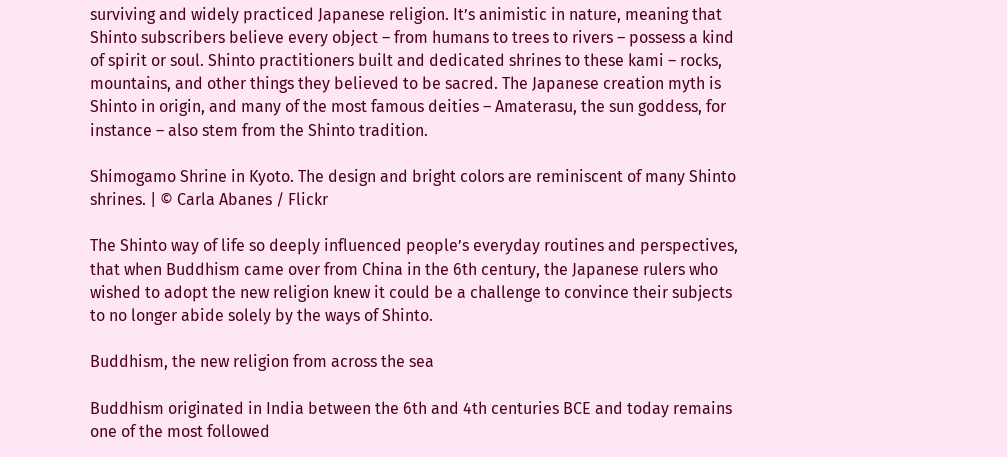surviving and widely practiced Japanese religion. It’s animistic in nature, meaning that Shinto subscribers believe every object – from humans to trees to rivers – possess a kind of spirit or soul. Shinto practitioners built and dedicated shrines to these kami – rocks, mountains, and other things they believed to be sacred. The Japanese creation myth is Shinto in origin, and many of the most famous deities – Amaterasu, the sun goddess, for instance – also stem from the Shinto tradition.

Shimogamo Shrine in Kyoto. The design and bright colors are reminiscent of many Shinto shrines. | © Carla Abanes / Flickr

The Shinto way of life so deeply influenced people’s everyday routines and perspectives, that when Buddhism came over from China in the 6th century, the Japanese rulers who wished to adopt the new religion knew it could be a challenge to convince their subjects to no longer abide solely by the ways of Shinto.

Buddhism, the new religion from across the sea

Buddhism originated in India between the 6th and 4th centuries BCE and today remains one of the most followed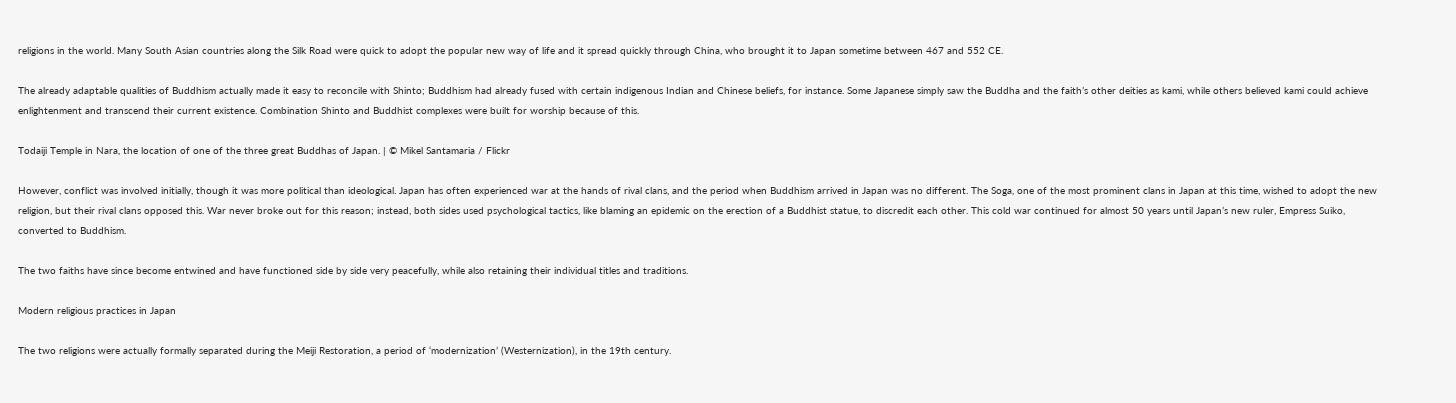religions in the world. Many South Asian countries along the Silk Road were quick to adopt the popular new way of life and it spread quickly through China, who brought it to Japan sometime between 467 and 552 CE.

The already adaptable qualities of Buddhism actually made it easy to reconcile with Shinto; Buddhism had already fused with certain indigenous Indian and Chinese beliefs, for instance. Some Japanese simply saw the Buddha and the faith’s other deities as kami, while others believed kami could achieve enlightenment and transcend their current existence. Combination Shinto and Buddhist complexes were built for worship because of this.

Todaiji Temple in Nara, the location of one of the three great Buddhas of Japan. | © Mikel Santamaria / Flickr

However, conflict was involved initially, though it was more political than ideological. Japan has often experienced war at the hands of rival clans, and the period when Buddhism arrived in Japan was no different. The Soga, one of the most prominent clans in Japan at this time, wished to adopt the new religion, but their rival clans opposed this. War never broke out for this reason; instead, both sides used psychological tactics, like blaming an epidemic on the erection of a Buddhist statue, to discredit each other. This cold war continued for almost 50 years until Japan’s new ruler, Empress Suiko, converted to Buddhism.

The two faiths have since become entwined and have functioned side by side very peacefully, while also retaining their individual titles and traditions.

Modern religious practices in Japan

The two religions were actually formally separated during the Meiji Restoration, a period of ‘modernization’ (Westernization), in the 19th century.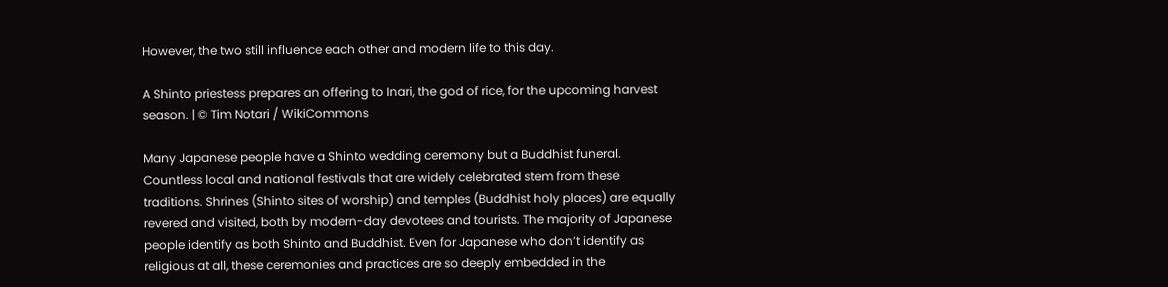However, the two still influence each other and modern life to this day.

A Shinto priestess prepares an offering to Inari, the god of rice, for the upcoming harvest season. | © Tim Notari / WikiCommons

Many Japanese people have a Shinto wedding ceremony but a Buddhist funeral. Countless local and national festivals that are widely celebrated stem from these traditions. Shrines (Shinto sites of worship) and temples (Buddhist holy places) are equally revered and visited, both by modern-day devotees and tourists. The majority of Japanese people identify as both Shinto and Buddhist. Even for Japanese who don’t identify as religious at all, these ceremonies and practices are so deeply embedded in the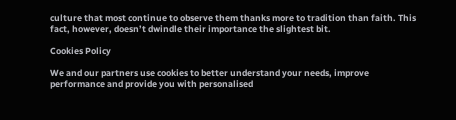culture that most continue to observe them thanks more to tradition than faith. This fact, however, doesn’t dwindle their importance the slightest bit.

Cookies Policy

We and our partners use cookies to better understand your needs, improve performance and provide you with personalised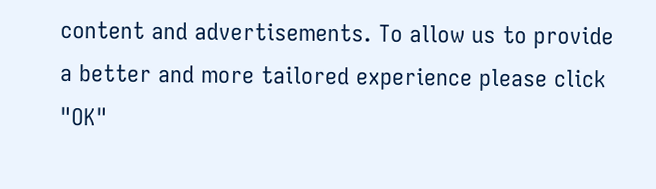content and advertisements. To allow us to provide a better and more tailored experience please click "OK"